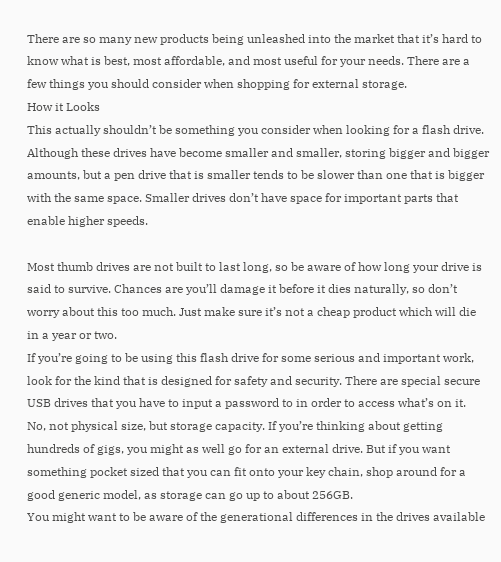There are so many new products being unleashed into the market that it’s hard to know what is best, most affordable, and most useful for your needs. There are a few things you should consider when shopping for external storage.
How it Looks
This actually shouldn’t be something you consider when looking for a flash drive. Although these drives have become smaller and smaller, storing bigger and bigger amounts, but a pen drive that is smaller tends to be slower than one that is bigger with the same space. Smaller drives don’t have space for important parts that enable higher speeds.

Most thumb drives are not built to last long, so be aware of how long your drive is said to survive. Chances are you’ll damage it before it dies naturally, so don’t worry about this too much. Just make sure it’s not a cheap product which will die in a year or two.
If you’re going to be using this flash drive for some serious and important work, look for the kind that is designed for safety and security. There are special secure USB drives that you have to input a password to in order to access what’s on it.
No, not physical size, but storage capacity. If you’re thinking about getting hundreds of gigs, you might as well go for an external drive. But if you want something pocket sized that you can fit onto your key chain, shop around for a good generic model, as storage can go up to about 256GB.
You might want to be aware of the generational differences in the drives available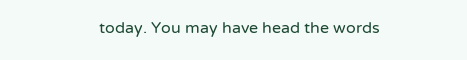today. You may have head the words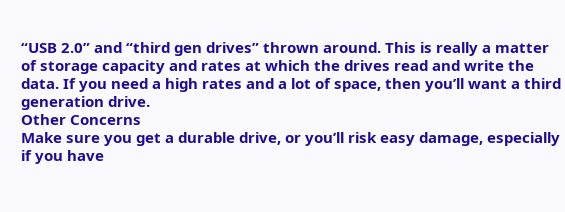“USB 2.0” and “third gen drives” thrown around. This is really a matter of storage capacity and rates at which the drives read and write the data. If you need a high rates and a lot of space, then you’ll want a third generation drive.
Other Concerns
Make sure you get a durable drive, or you’ll risk easy damage, especially if you have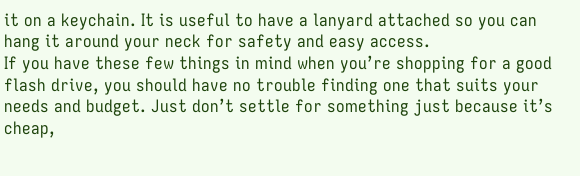it on a keychain. It is useful to have a lanyard attached so you can hang it around your neck for safety and easy access.
If you have these few things in mind when you’re shopping for a good flash drive, you should have no trouble finding one that suits your needs and budget. Just don’t settle for something just because it’s cheap,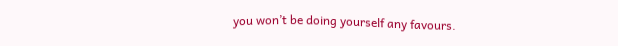you won’t be doing yourself any favours.